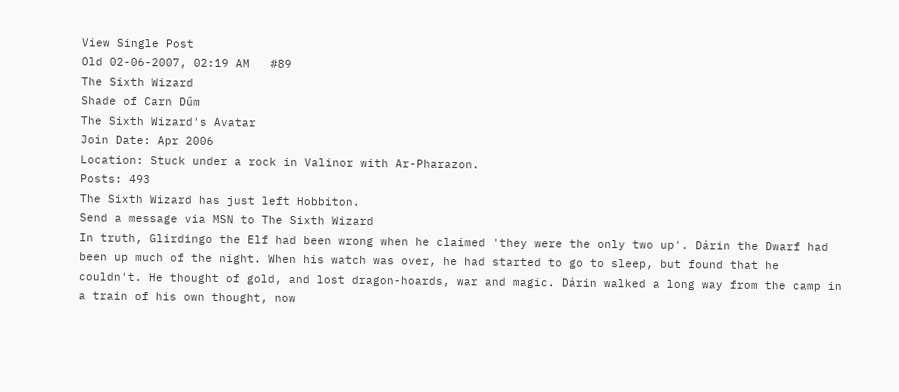View Single Post
Old 02-06-2007, 02:19 AM   #89
The Sixth Wizard
Shade of Carn Dűm
The Sixth Wizard's Avatar
Join Date: Apr 2006
Location: Stuck under a rock in Valinor with Ar-Pharazon.
Posts: 493
The Sixth Wizard has just left Hobbiton.
Send a message via MSN to The Sixth Wizard
In truth, Glirdingo the Elf had been wrong when he claimed 'they were the only two up'. Dárin the Dwarf had been up much of the night. When his watch was over, he had started to go to sleep, but found that he couldn't. He thought of gold, and lost dragon-hoards, war and magic. Dárin walked a long way from the camp in a train of his own thought, now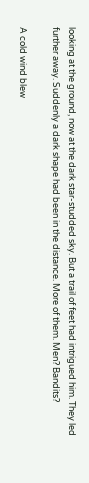looking at the ground, now at the dark star-studded sky. But a trail of feet had intrigued him. They led further away. Suddenly a dark shape had been in the distance. More of them. Men? Bandits?

A cold wind blew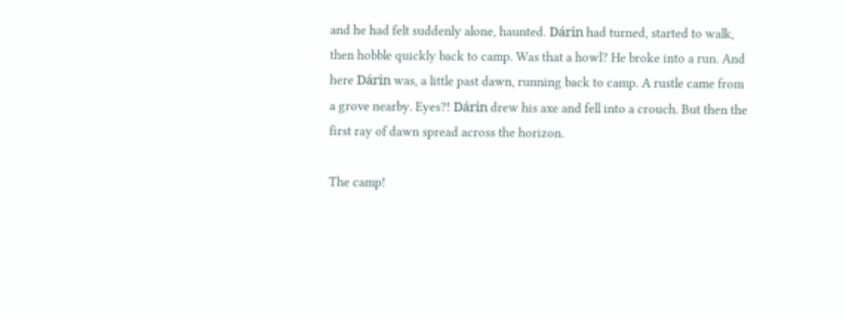and he had felt suddenly alone, haunted. Dárin had turned, started to walk, then hobble quickly back to camp. Was that a howl? He broke into a run. And here Dárin was, a little past dawn, running back to camp. A rustle came from a grove nearby. Eyes?! Dárin drew his axe and fell into a crouch. But then the first ray of dawn spread across the horizon.

The camp!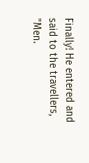Finally! He entered and said to the travellers, "Men.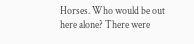Horses. Who would be out here alone? There were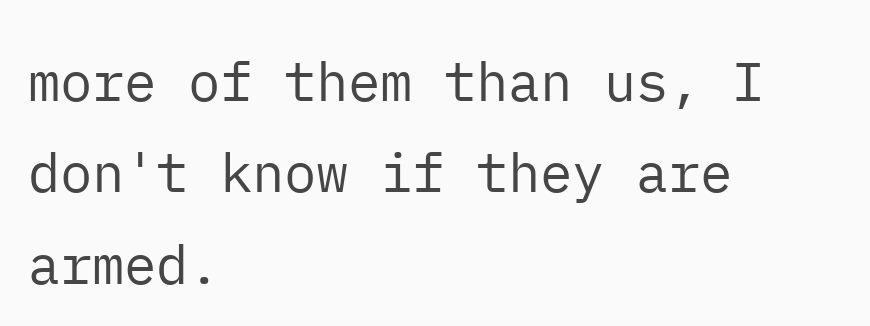more of them than us, I don't know if they are armed.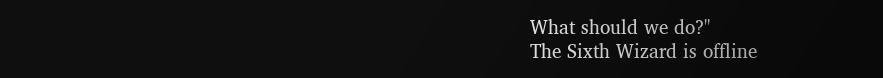What should we do?"
The Sixth Wizard is offline